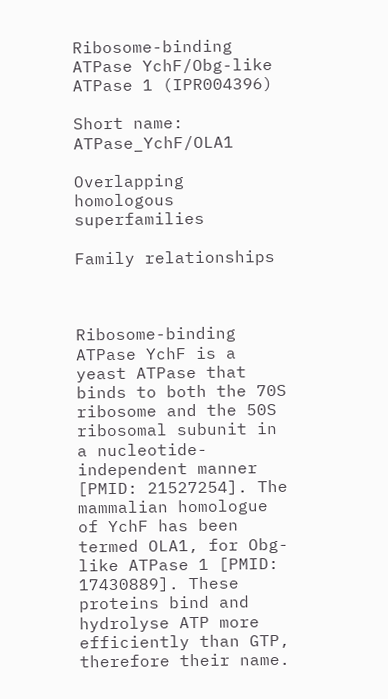Ribosome-binding ATPase YchF/Obg-like ATPase 1 (IPR004396)

Short name: ATPase_YchF/OLA1

Overlapping homologous superfamilies

Family relationships



Ribosome-binding ATPase YchF is a yeast ATPase that binds to both the 70S ribosome and the 50S ribosomal subunit in a nucleotide-independent manner [PMID: 21527254]. The mammalian homologue of YchF has been termed OLA1, for Obg-like ATPase 1 [PMID: 17430889]. These proteins bind and hydrolyse ATP more efficiently than GTP, therefore their name.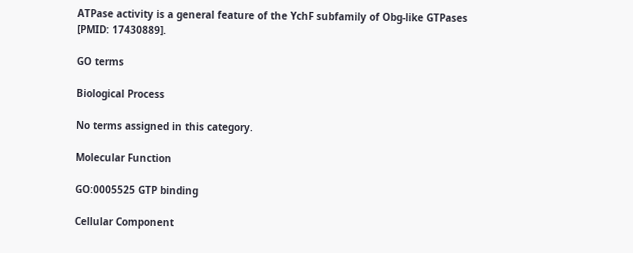ATPase activity is a general feature of the YchF subfamily of Obg-like GTPases [PMID: 17430889].

GO terms

Biological Process

No terms assigned in this category.

Molecular Function

GO:0005525 GTP binding

Cellular Component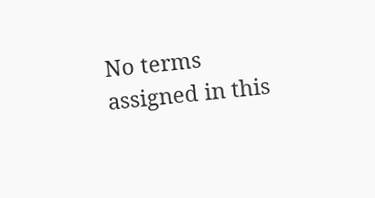No terms assigned in this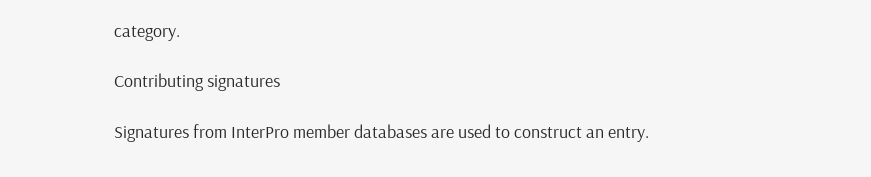category.

Contributing signatures

Signatures from InterPro member databases are used to construct an entry.